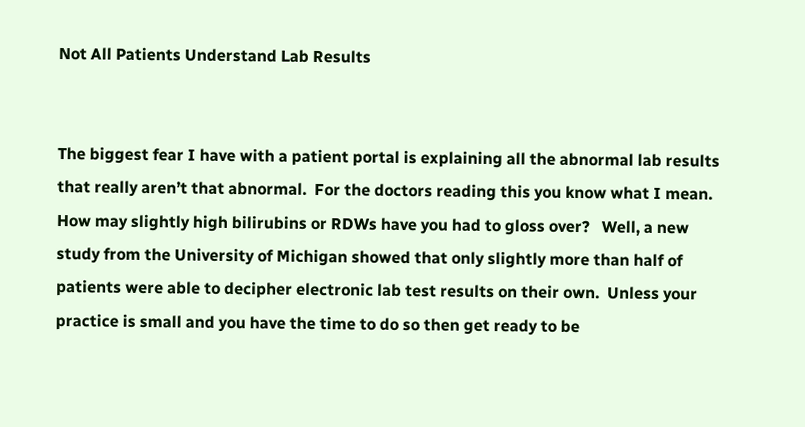Not All Patients Understand Lab Results


The biggest fear I have with a patient portal is explaining all the abnormal lab results that really aren’t that abnormal.  For the doctors reading this you know what I mean.   How may slightly high bilirubins or RDWs have you had to gloss over?   Well, a new study from the University of Michigan showed that only slightly more than half of patients were able to decipher electronic lab test results on their own.  Unless your practice is small and you have the time to do so then get ready to be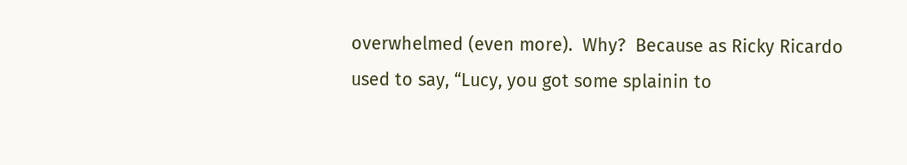overwhelmed (even more).  Why?  Because as Ricky Ricardo used to say, “Lucy, you got some splainin to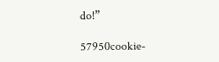do!”

57950cookie-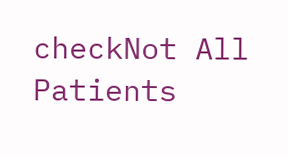checkNot All Patients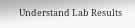Understand Lab Results